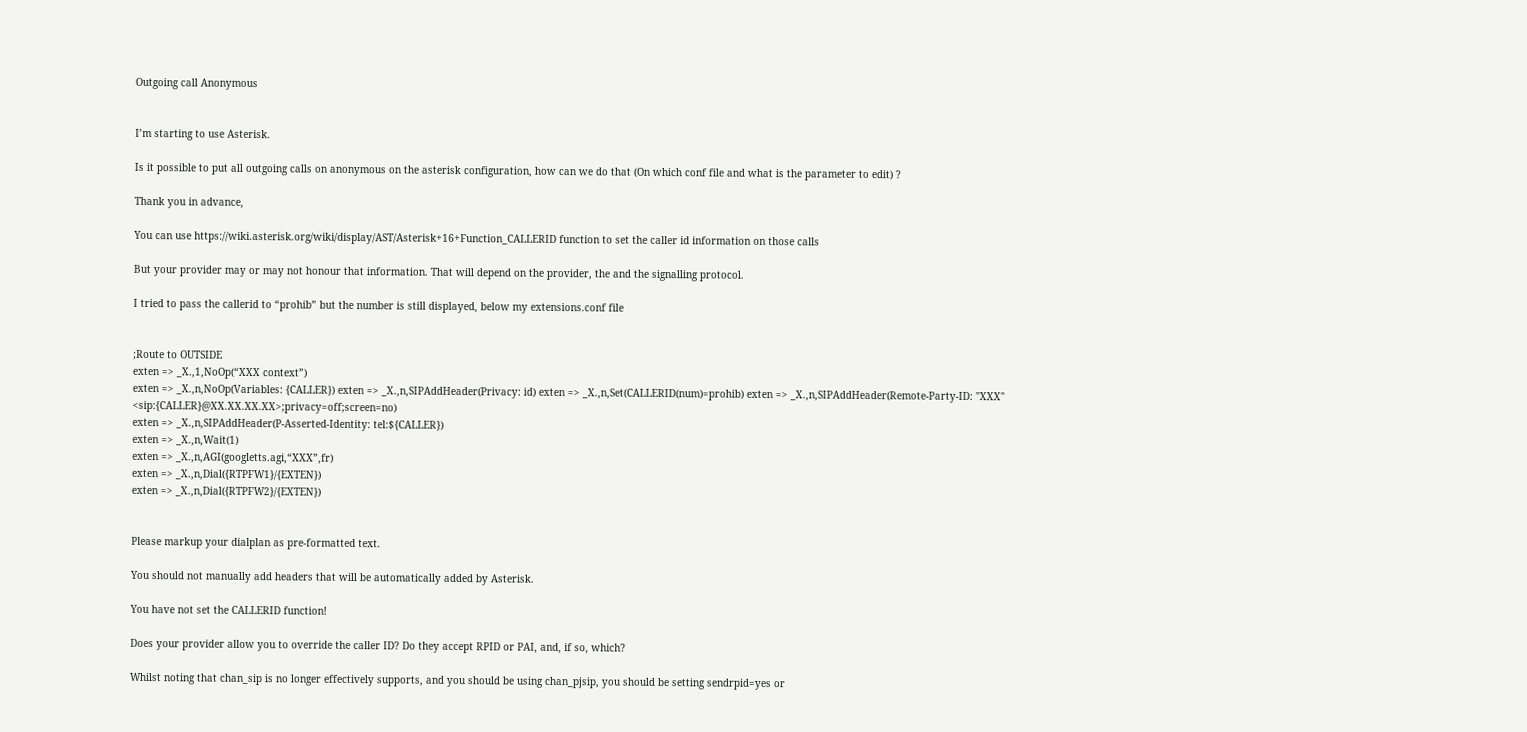Outgoing call Anonymous


I’m starting to use Asterisk.

Is it possible to put all outgoing calls on anonymous on the asterisk configuration, how can we do that (On which conf file and what is the parameter to edit) ?

Thank you in advance,

You can use https://wiki.asterisk.org/wiki/display/AST/Asterisk+16+Function_CALLERID function to set the caller id information on those calls

But your provider may or may not honour that information. That will depend on the provider, the and the signalling protocol.

I tried to pass the callerid to “prohib” but the number is still displayed, below my extensions.conf file


;Route to OUTSIDE
exten => _X.,1,NoOp(“XXX context”)
exten => _X.,n,NoOp(Variables: {CALLER}) exten => _X.,n,SIPAddHeader(Privacy: id) exten => _X.,n,Set(CALLERID(num)=prohib) exten => _X.,n,SIPAddHeader(Remote-Party-ID: "XXX" <sip:{CALLER}@XX.XX.XX.XX>;privacy=off;screen=no)
exten => _X.,n,SIPAddHeader(P-Asserted-Identity: tel:${CALLER})
exten => _X.,n,Wait(1)
exten => _X.,n,AGI(googletts.agi,“XXX”,fr)
exten => _X.,n,Dial({RTPFW1}/{EXTEN})
exten => _X.,n,Dial({RTPFW2}/{EXTEN})


Please markup your dialplan as pre-formatted text.

You should not manually add headers that will be automatically added by Asterisk.

You have not set the CALLERID function!

Does your provider allow you to override the caller ID? Do they accept RPID or PAI, and, if so, which?

Whilst noting that chan_sip is no longer effectively supports, and you should be using chan_pjsip, you should be setting sendrpid=yes or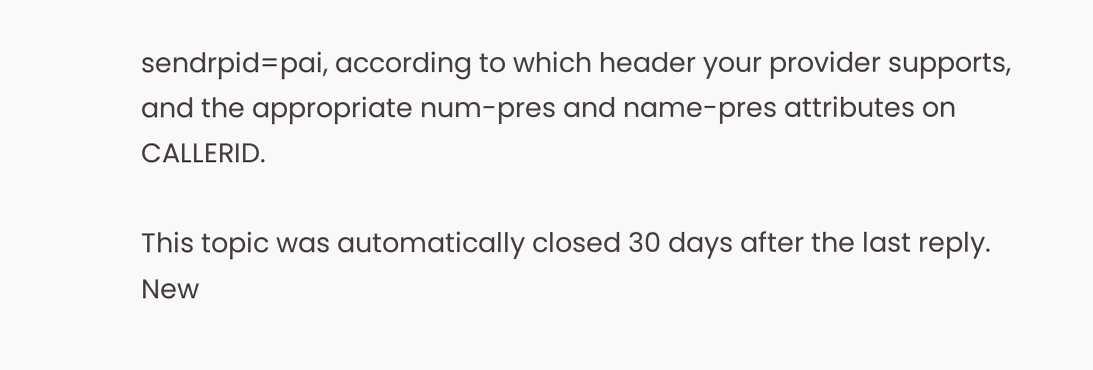sendrpid=pai, according to which header your provider supports, and the appropriate num-pres and name-pres attributes on CALLERID.

This topic was automatically closed 30 days after the last reply. New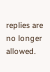replies are no longer allowed.